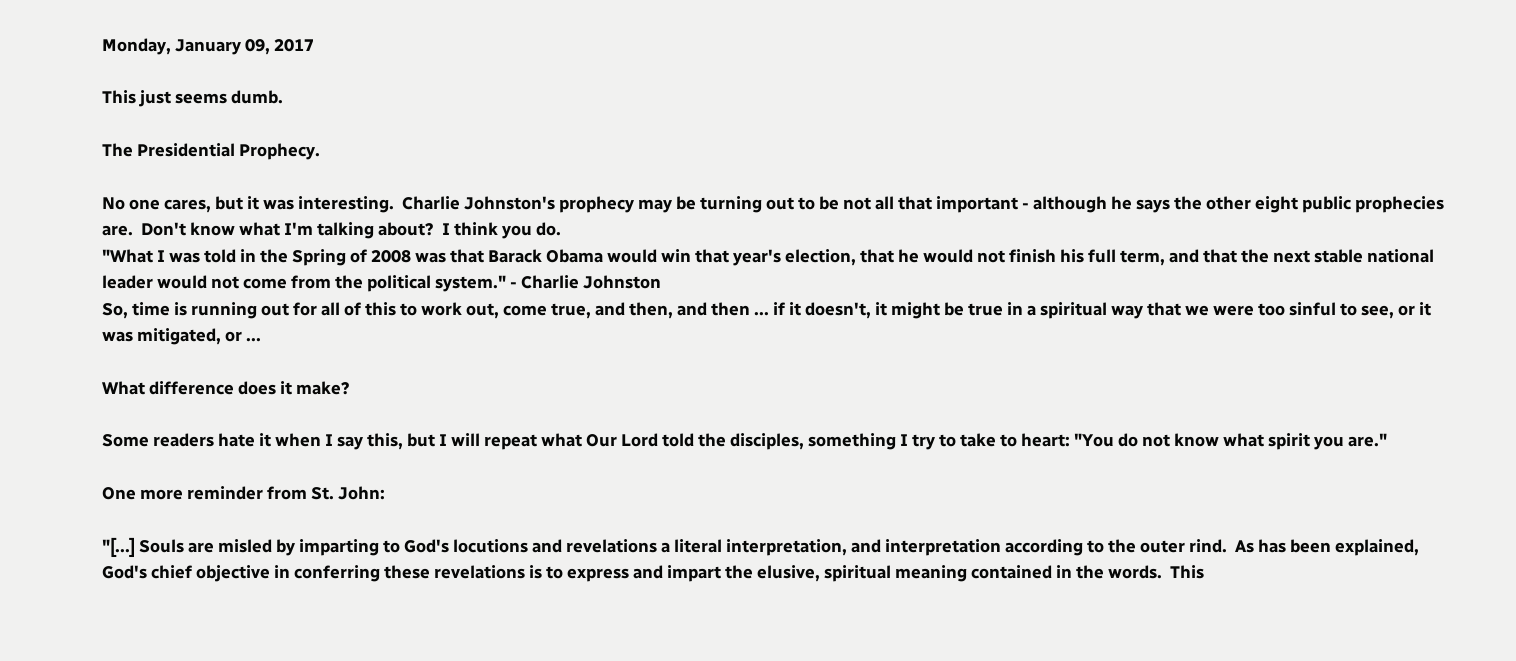Monday, January 09, 2017

This just seems dumb.

The Presidential Prophecy.

No one cares, but it was interesting.  Charlie Johnston's prophecy may be turning out to be not all that important - although he says the other eight public prophecies are.  Don't know what I'm talking about?  I think you do.
"What I was told in the Spring of 2008 was that Barack Obama would win that year's election, that he would not finish his full term, and that the next stable national leader would not come from the political system." - Charlie Johnston
So, time is running out for all of this to work out, come true, and then, and then ... if it doesn't, it might be true in a spiritual way that we were too sinful to see, or it was mitigated, or ...

What difference does it make?

Some readers hate it when I say this, but I will repeat what Our Lord told the disciples, something I try to take to heart: "You do not know what spirit you are."

One more reminder from St. John:

"[...] Souls are misled by imparting to God's locutions and revelations a literal interpretation, and interpretation according to the outer rind.  As has been explained, God's chief objective in conferring these revelations is to express and impart the elusive, spiritual meaning contained in the words.  This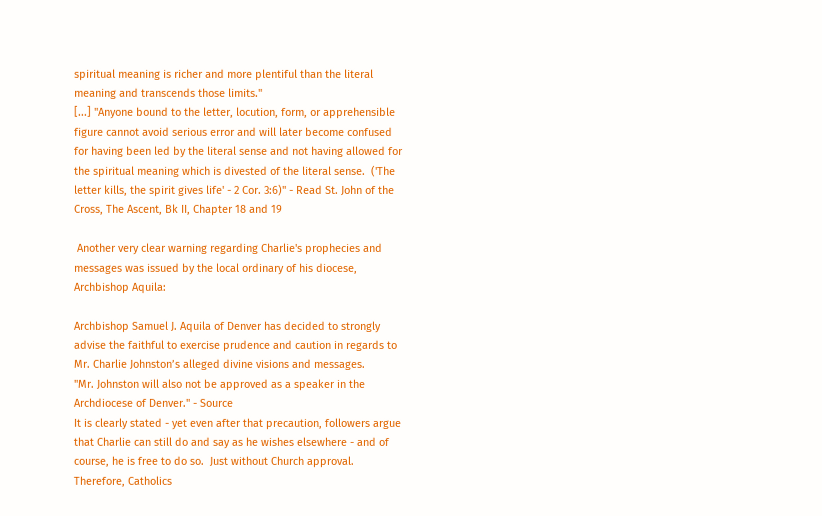spiritual meaning is richer and more plentiful than the literal meaning and transcends those limits."
[...] "Anyone bound to the letter, locution, form, or apprehensible figure cannot avoid serious error and will later become confused for having been led by the literal sense and not having allowed for the spiritual meaning which is divested of the literal sense.  ('The letter kills, the spirit gives life' - 2 Cor. 3:6)" - Read St. John of the Cross, The Ascent, Bk II, Chapter 18 and 19

 Another very clear warning regarding Charlie's prophecies and messages was issued by the local ordinary of his diocese, Archbishop Aquila:

Archbishop Samuel J. Aquila of Denver has decided to strongly advise the faithful to exercise prudence and caution in regards to Mr. Charlie Johnston’s alleged divine visions and messages.
"Mr. Johnston will also not be approved as a speaker in the Archdiocese of Denver." - Source
It is clearly stated - yet even after that precaution, followers argue that Charlie can still do and say as he wishes elsewhere - and of course, he is free to do so.  Just without Church approval.  Therefore, Catholics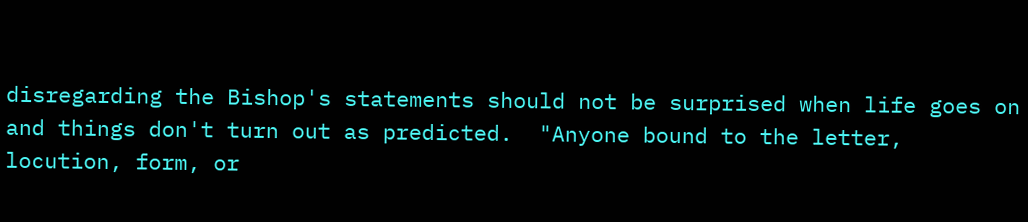disregarding the Bishop's statements should not be surprised when life goes on and things don't turn out as predicted.  "Anyone bound to the letter, locution, form, or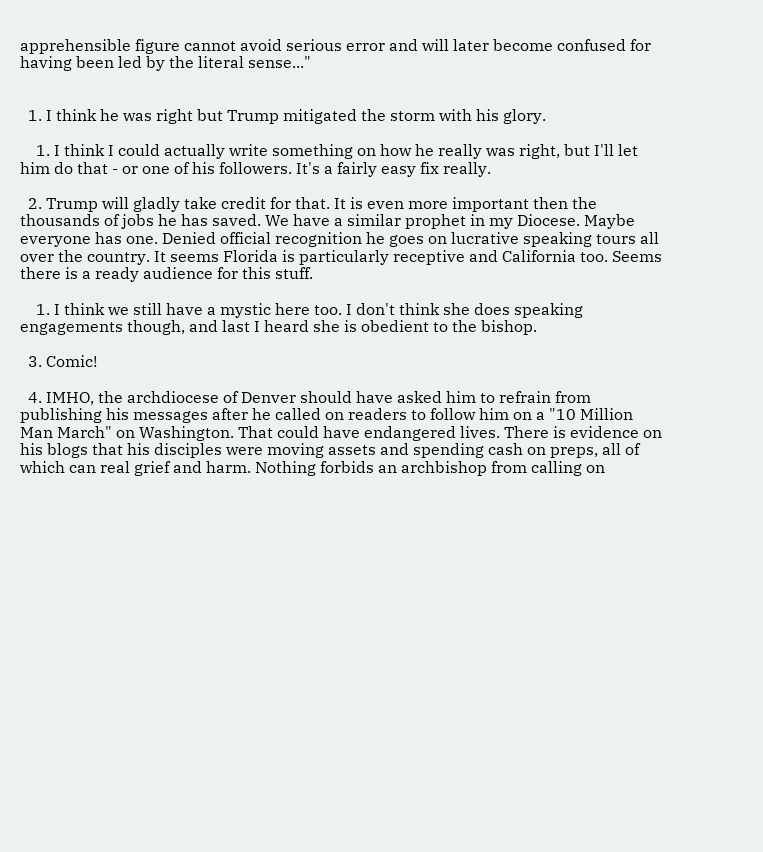apprehensible figure cannot avoid serious error and will later become confused for having been led by the literal sense..."


  1. I think he was right but Trump mitigated the storm with his glory.

    1. I think I could actually write something on how he really was right, but I'll let him do that - or one of his followers. It's a fairly easy fix really.

  2. Trump will gladly take credit for that. It is even more important then the thousands of jobs he has saved. We have a similar prophet in my Diocese. Maybe everyone has one. Denied official recognition he goes on lucrative speaking tours all over the country. It seems Florida is particularly receptive and California too. Seems there is a ready audience for this stuff.

    1. I think we still have a mystic here too. I don't think she does speaking engagements though, and last I heard she is obedient to the bishop.

  3. Comic!

  4. IMHO, the archdiocese of Denver should have asked him to refrain from publishing his messages after he called on readers to follow him on a "10 Million Man March" on Washington. That could have endangered lives. There is evidence on his blogs that his disciples were moving assets and spending cash on preps, all of which can real grief and harm. Nothing forbids an archbishop from calling on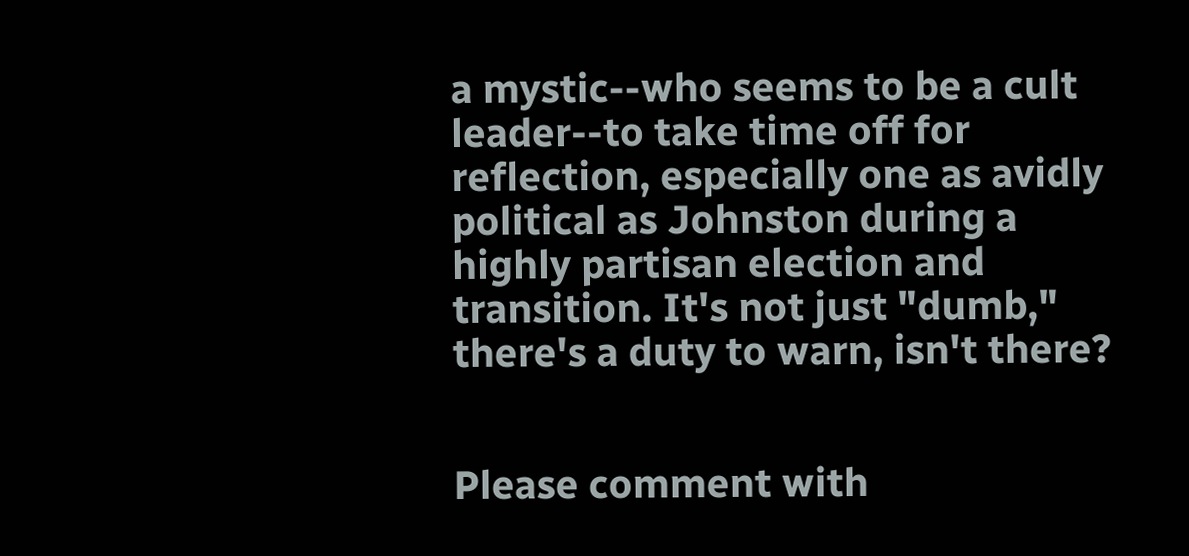a mystic--who seems to be a cult leader--to take time off for reflection, especially one as avidly political as Johnston during a highly partisan election and transition. It's not just "dumb," there's a duty to warn, isn't there?


Please comment with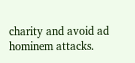charity and avoid ad hominem attacks.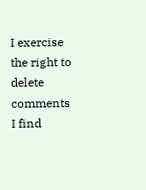I exercise the right to delete comments I find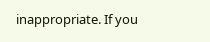inappropriate. If you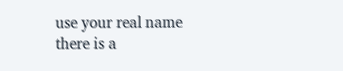use your real name there is a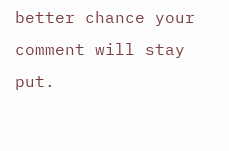better chance your comment will stay put.